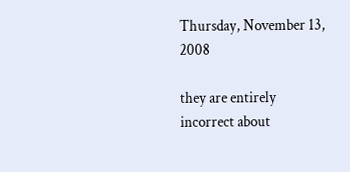Thursday, November 13, 2008

they are entirely incorrect about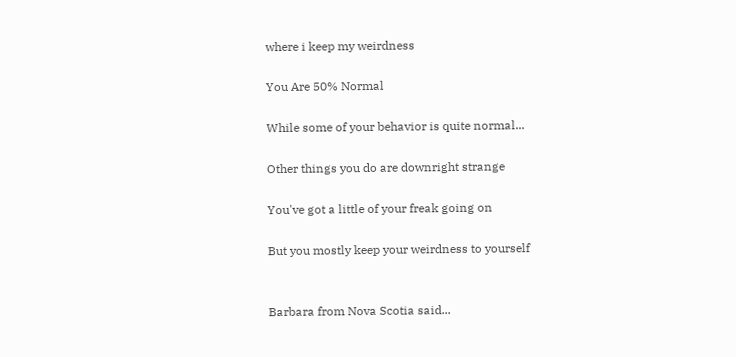where i keep my weirdness

You Are 50% Normal

While some of your behavior is quite normal...

Other things you do are downright strange

You've got a little of your freak going on

But you mostly keep your weirdness to yourself


Barbara from Nova Scotia said...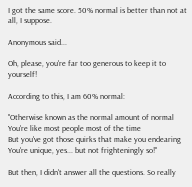I got the same score. 50% normal is better than not at all, I suppose.

Anonymous said...

Oh, please, you're far too generous to keep it to yourself!

According to this, I am 60% normal:

"Otherwise known as the normal amount of normal
You're like most people most of the time
But you've got those quirks that make you endearing
You're unique, yes... but not frighteningly so!"

But then, I didn't answer all the questions. So really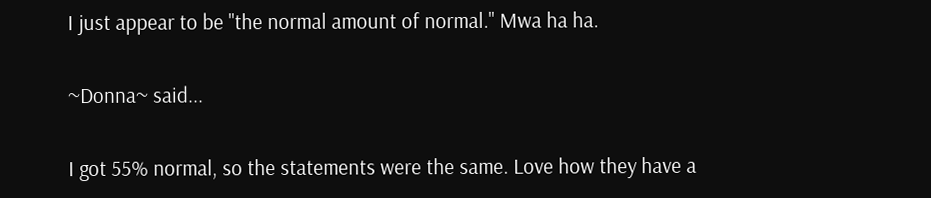I just appear to be "the normal amount of normal." Mwa ha ha.

~Donna~ said...

I got 55% normal, so the statements were the same. Love how they have a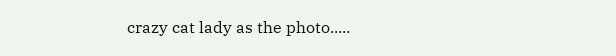crazy cat lady as the photo.....